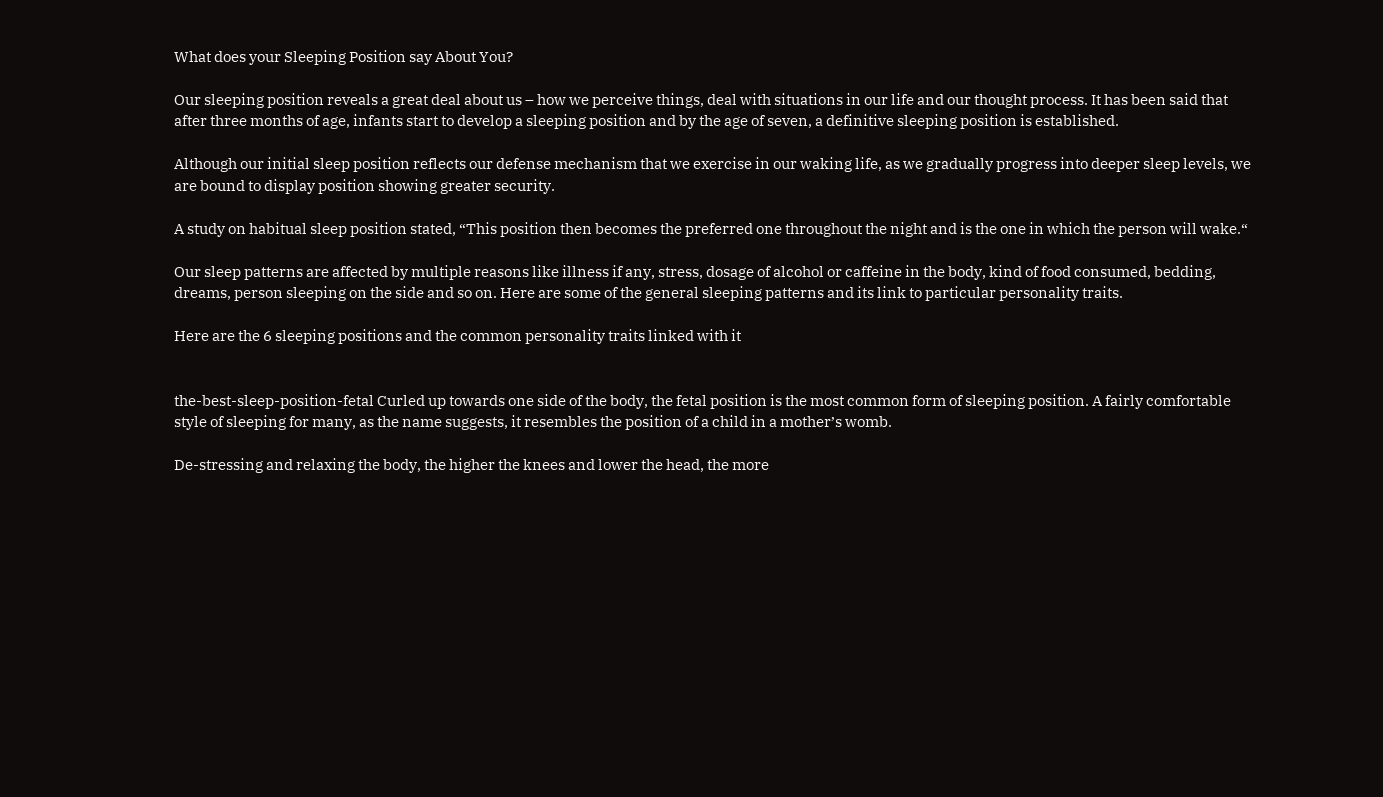What does your Sleeping Position say About You?

Our sleeping position reveals a great deal about us – how we perceive things, deal with situations in our life and our thought process. It has been said that after three months of age, infants start to develop a sleeping position and by the age of seven, a definitive sleeping position is established.

Although our initial sleep position reflects our defense mechanism that we exercise in our waking life, as we gradually progress into deeper sleep levels, we are bound to display position showing greater security.

A study on habitual sleep position stated, “This position then becomes the preferred one throughout the night and is the one in which the person will wake.“

Our sleep patterns are affected by multiple reasons like illness if any, stress, dosage of alcohol or caffeine in the body, kind of food consumed, bedding, dreams, person sleeping on the side and so on. Here are some of the general sleeping patterns and its link to particular personality traits.

Here are the 6 sleeping positions and the common personality traits linked with it


the-best-sleep-position-fetal Curled up towards one side of the body, the fetal position is the most common form of sleeping position. A fairly comfortable style of sleeping for many, as the name suggests, it resembles the position of a child in a mother’s womb.

De-stressing and relaxing the body, the higher the knees and lower the head, the more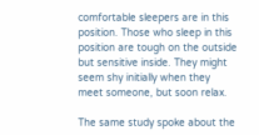comfortable sleepers are in this position. Those who sleep in this position are tough on the outside but sensitive inside. They might seem shy initially when they meet someone, but soon relax.

The same study spoke about the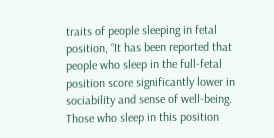traits of people sleeping in fetal position, “It has been reported that people who sleep in the full-fetal position score significantly lower in sociability and sense of well-being. Those who sleep in this position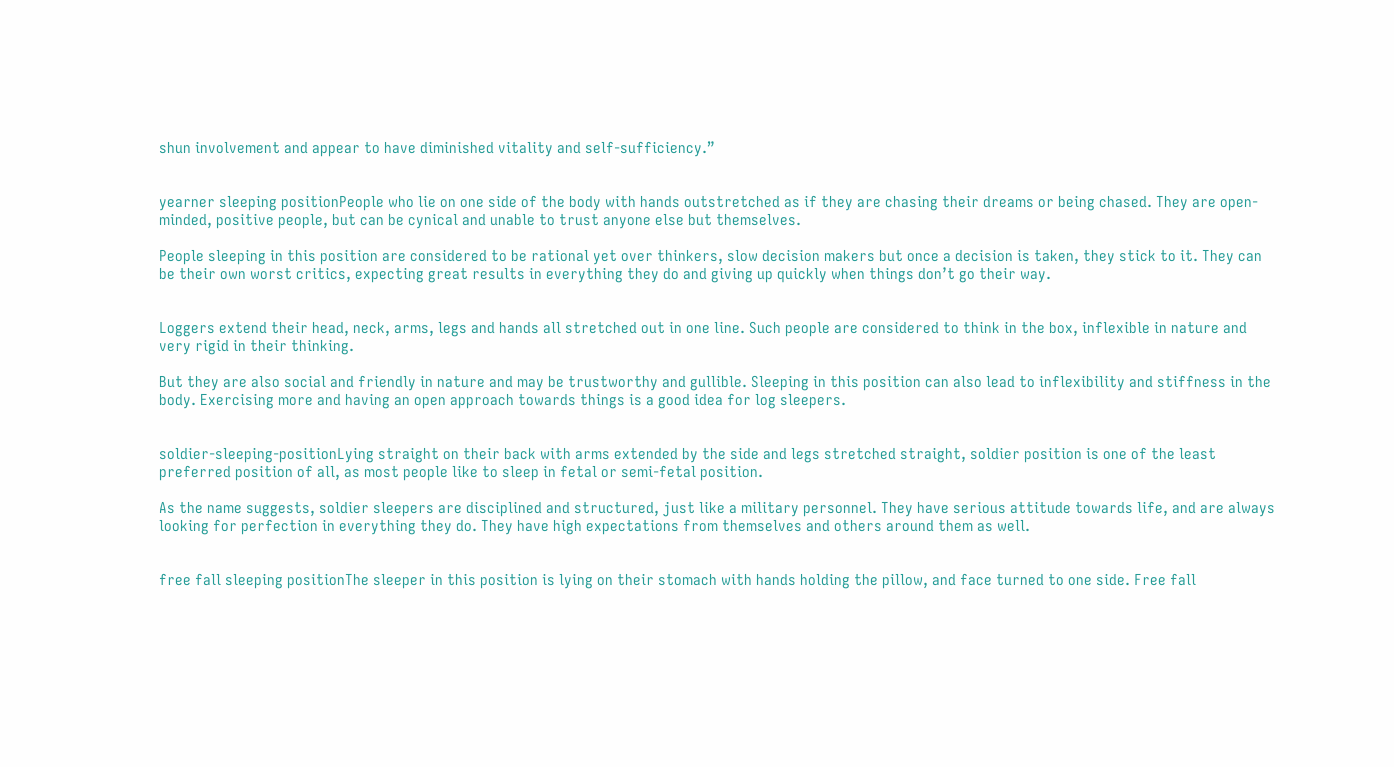shun involvement and appear to have diminished vitality and self-sufficiency.”


yearner sleeping positionPeople who lie on one side of the body with hands outstretched as if they are chasing their dreams or being chased. They are open-minded, positive people, but can be cynical and unable to trust anyone else but themselves.

People sleeping in this position are considered to be rational yet over thinkers, slow decision makers but once a decision is taken, they stick to it. They can be their own worst critics, expecting great results in everything they do and giving up quickly when things don’t go their way.


Loggers extend their head, neck, arms, legs and hands all stretched out in one line. Such people are considered to think in the box, inflexible in nature and very rigid in their thinking.

But they are also social and friendly in nature and may be trustworthy and gullible. Sleeping in this position can also lead to inflexibility and stiffness in the body. Exercising more and having an open approach towards things is a good idea for log sleepers.


soldier-sleeping-positionLying straight on their back with arms extended by the side and legs stretched straight, soldier position is one of the least preferred position of all, as most people like to sleep in fetal or semi-fetal position.

As the name suggests, soldier sleepers are disciplined and structured, just like a military personnel. They have serious attitude towards life, and are always looking for perfection in everything they do. They have high expectations from themselves and others around them as well.


free fall sleeping positionThe sleeper in this position is lying on their stomach with hands holding the pillow, and face turned to one side. Free fall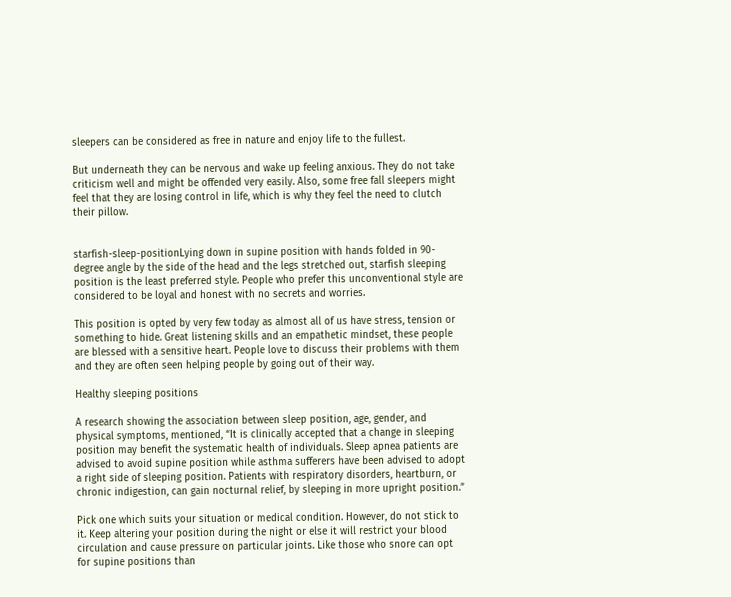sleepers can be considered as free in nature and enjoy life to the fullest.

But underneath they can be nervous and wake up feeling anxious. They do not take criticism well and might be offended very easily. Also, some free fall sleepers might feel that they are losing control in life, which is why they feel the need to clutch their pillow.


starfish-sleep-positionLying down in supine position with hands folded in 90-degree angle by the side of the head and the legs stretched out, starfish sleeping position is the least preferred style. People who prefer this unconventional style are considered to be loyal and honest with no secrets and worries.

This position is opted by very few today as almost all of us have stress, tension or something to hide. Great listening skills and an empathetic mindset, these people are blessed with a sensitive heart. People love to discuss their problems with them and they are often seen helping people by going out of their way.

Healthy sleeping positions

A research showing the association between sleep position, age, gender, and physical symptoms, mentioned, “It is clinically accepted that a change in sleeping position may benefit the systematic health of individuals. Sleep apnea patients are advised to avoid supine position while asthma sufferers have been advised to adopt a right side of sleeping position. Patients with respiratory disorders, heartburn, or chronic indigestion, can gain nocturnal relief, by sleeping in more upright position.”

Pick one which suits your situation or medical condition. However, do not stick to it. Keep altering your position during the night or else it will restrict your blood circulation and cause pressure on particular joints. Like those who snore can opt for supine positions than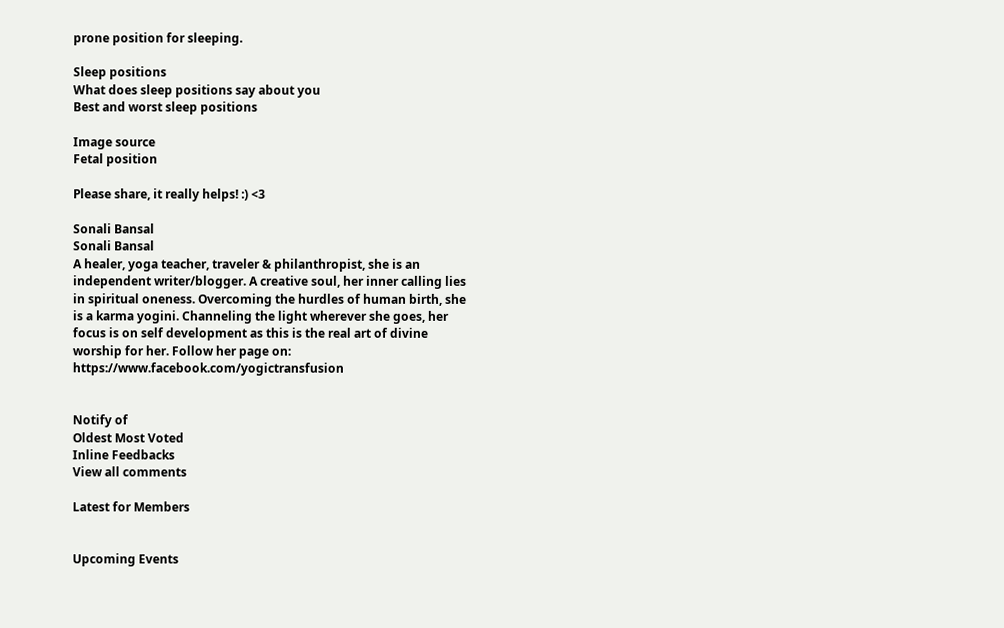prone position for sleeping.

Sleep positions
What does sleep positions say about you
Best and worst sleep positions

Image source
Fetal position

Please share, it really helps! :) <3

Sonali Bansal
Sonali Bansal
A healer, yoga teacher, traveler & philanthropist, she is an independent writer/blogger. A creative soul, her inner calling lies in spiritual oneness. Overcoming the hurdles of human birth, she is a karma yogini. Channeling the light wherever she goes, her focus is on self development as this is the real art of divine worship for her. Follow her page on: https://www.facebook.com/yogictransfusion


Notify of
Oldest Most Voted
Inline Feedbacks
View all comments

Latest for Members


Upcoming Events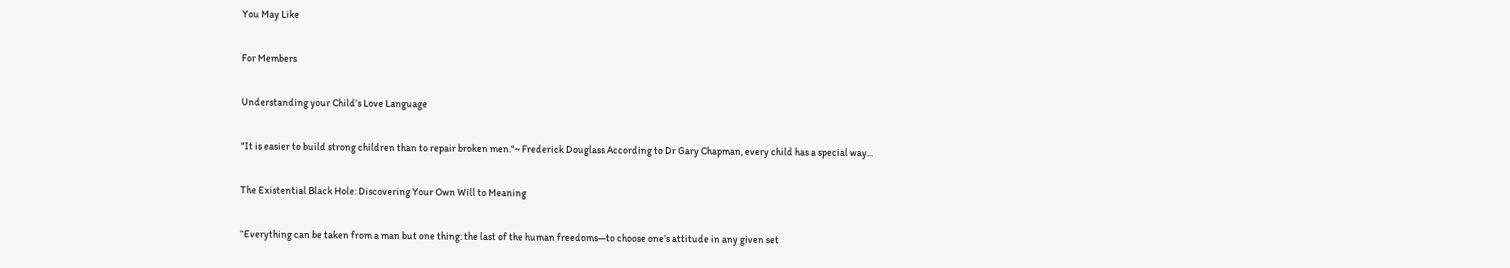You May Like

For Members

Understanding your Child’s Love Language

"It is easier to build strong children than to repair broken men."~ Frederick Douglass According to Dr Gary Chapman, every child has a special way...

The Existential Black Hole: Discovering Your Own Will to Meaning

“Everything can be taken from a man but one thing: the last of the human freedoms—to choose one’s attitude in any given set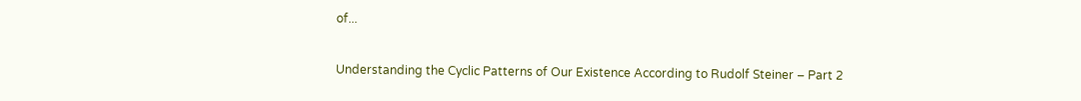of...

Understanding the Cyclic Patterns of Our Existence According to Rudolf Steiner – Part 2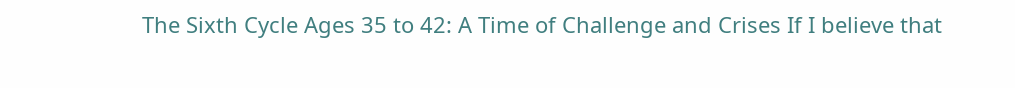The Sixth Cycle Ages 35 to 42: A Time of Challenge and Crises If I believe that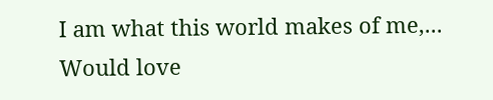I am what this world makes of me,...
Would love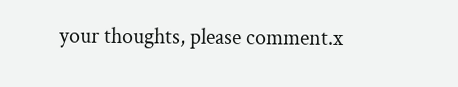your thoughts, please comment.x